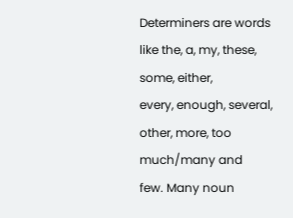Determiners are words like the, a, my, these, some, either,
every, enough, several, other, more, too much/many and
few. Many noun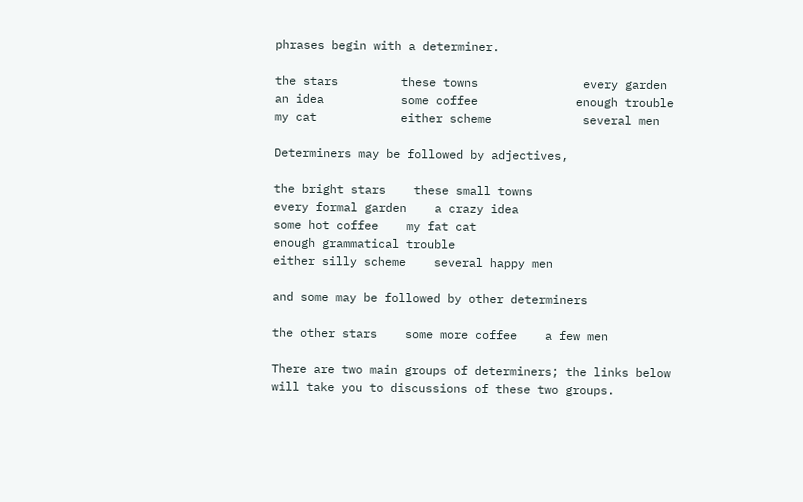phrases begin with a determiner.

the stars         these towns               every garden
an idea           some coffee              enough trouble
my cat            either scheme             several men

Determiners may be followed by adjectives,

the bright stars    these small towns
every formal garden    a crazy idea
some hot coffee    my fat cat
enough grammatical trouble
either silly scheme    several happy men

and some may be followed by other determiners

the other stars    some more coffee    a few men

There are two main groups of determiners; the links below
will take you to discussions of these two groups.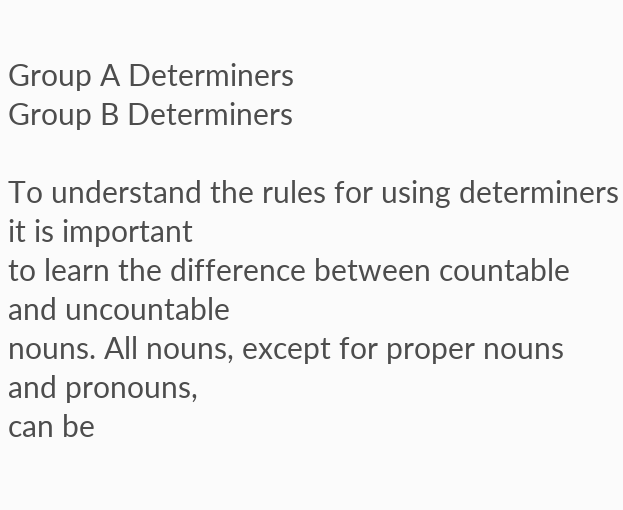Group A Determiners
Group B Determiners

To understand the rules for using determiners it is important
to learn the difference between countable and uncountable
nouns. All nouns, except for proper nouns and pronouns,
can be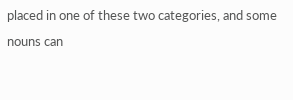placed in one of these two categories, and some
nouns can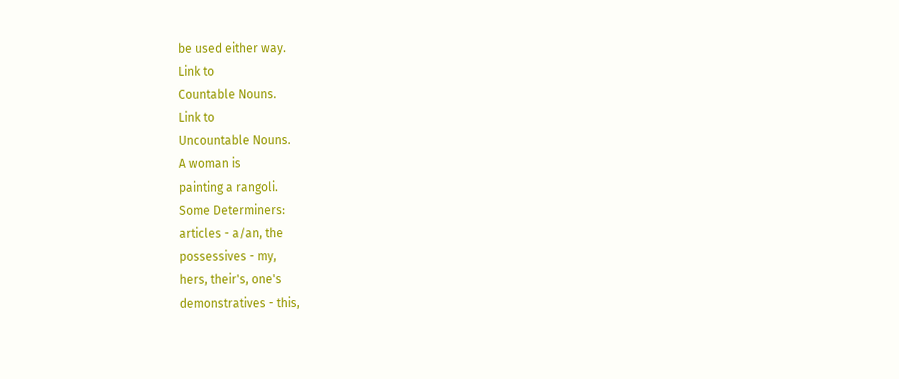be used either way.
Link to
Countable Nouns.
Link to
Uncountable Nouns.
A woman is
painting a rangoli.
Some Determiners:
articles - a/an, the
possessives - my,
hers, their's, one's
demonstratives - this,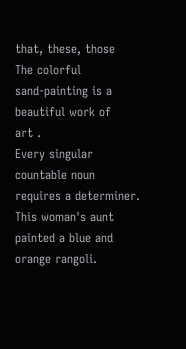that, these, those
The colorful
sand-painting is a
beautiful work of
art .
Every singular
countable noun
requires a determiner.
This woman's aunt
painted a blue and
orange rangoli.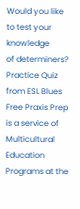Would you like to test your knowledge
of determiners?
Practice Quiz from ESL Blues
Free Praxis Prep is a service of Multicultural Education Programs at the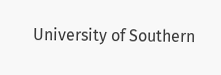University of Southern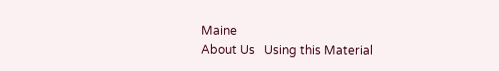Maine
About Us   Using this Material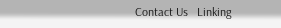Contact Us   Linking